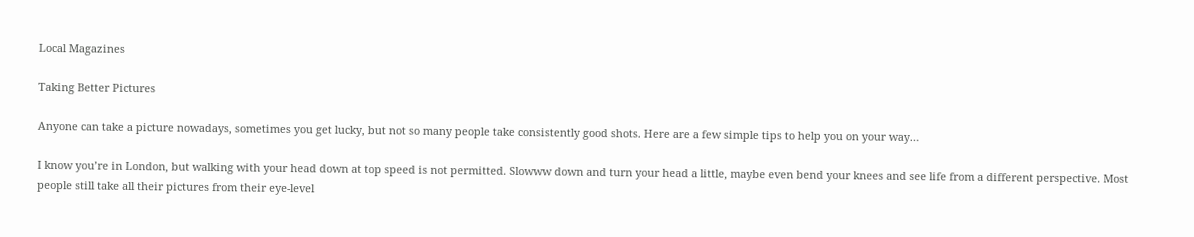Local Magazines

Taking Better Pictures

Anyone can take a picture nowadays, sometimes you get lucky, but not so many people take consistently good shots. Here are a few simple tips to help you on your way…

I know you’re in London, but walking with your head down at top speed is not permitted. Slowww down and turn your head a little, maybe even bend your knees and see life from a different perspective. Most people still take all their pictures from their eye-level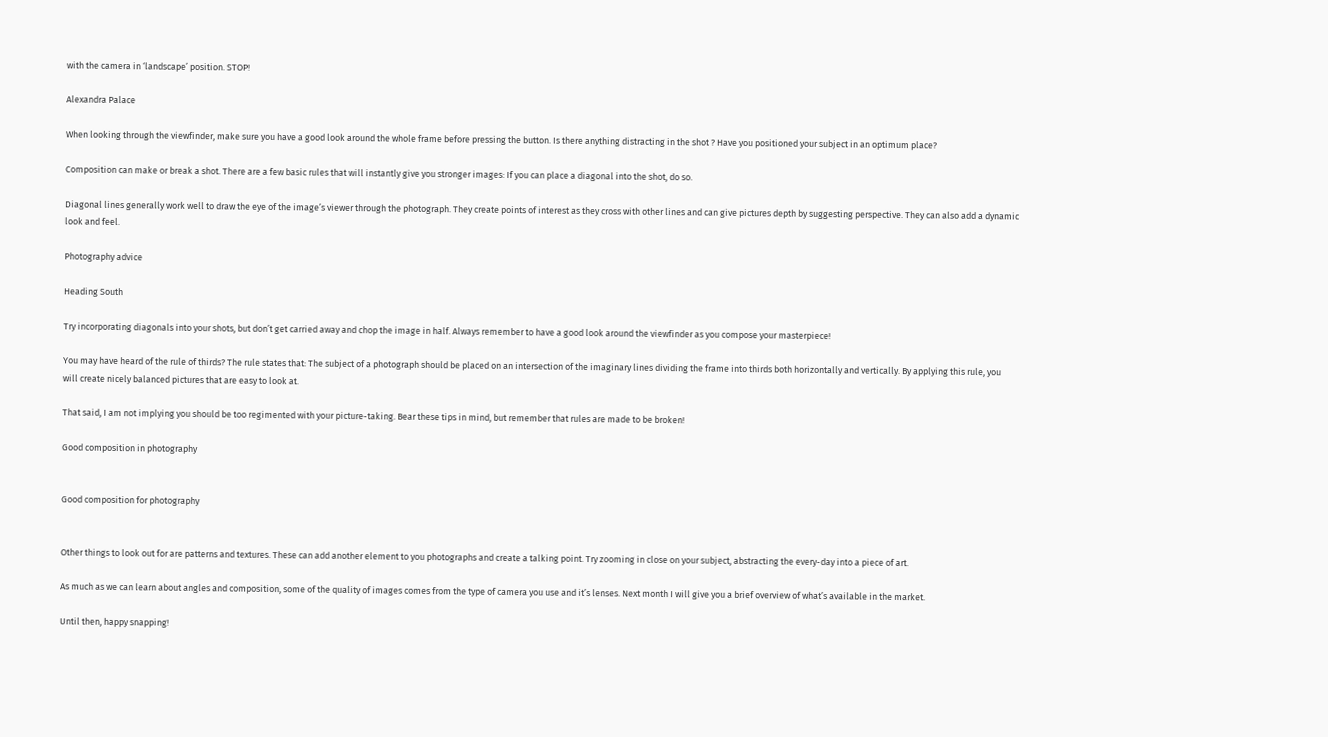with the camera in ‘landscape’ position. STOP!

Alexandra Palace

When looking through the viewfinder, make sure you have a good look around the whole frame before pressing the button. Is there anything distracting in the shot ? Have you positioned your subject in an optimum place?

Composition can make or break a shot. There are a few basic rules that will instantly give you stronger images: If you can place a diagonal into the shot, do so.

Diagonal lines generally work well to draw the eye of the image’s viewer through the photograph. They create points of interest as they cross with other lines and can give pictures depth by suggesting perspective. They can also add a dynamic look and feel.

Photography advice

Heading South

Try incorporating diagonals into your shots, but don’t get carried away and chop the image in half. Always remember to have a good look around the viewfinder as you compose your masterpiece!

You may have heard of the rule of thirds? The rule states that: The subject of a photograph should be placed on an intersection of the imaginary lines dividing the frame into thirds both horizontally and vertically. By applying this rule, you will create nicely balanced pictures that are easy to look at.

That said, I am not implying you should be too regimented with your picture-taking. Bear these tips in mind, but remember that rules are made to be broken!

Good composition in photography


Good composition for photography


Other things to look out for are patterns and textures. These can add another element to you photographs and create a talking point. Try zooming in close on your subject, abstracting the every-day into a piece of art.

As much as we can learn about angles and composition, some of the quality of images comes from the type of camera you use and it’s lenses. Next month I will give you a brief overview of what’s available in the market.

Until then, happy snapping!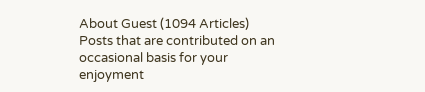About Guest (1094 Articles)
Posts that are contributed on an occasional basis for your enjoyment